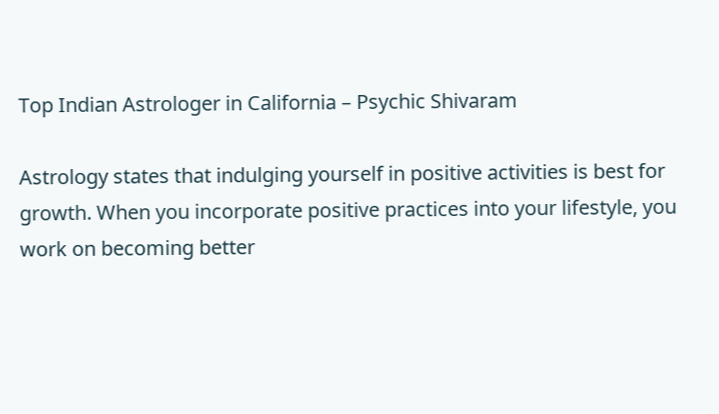Top Indian Astrologer in California – Psychic Shivaram

Astrology states that indulging yourself in positive activities is best for growth. When you incorporate positive practices into your lifestyle, you work on becoming better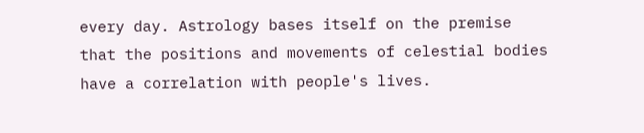every day. Astrology bases itself on the premise that the positions and movements of celestial bodies have a correlation with people's lives.